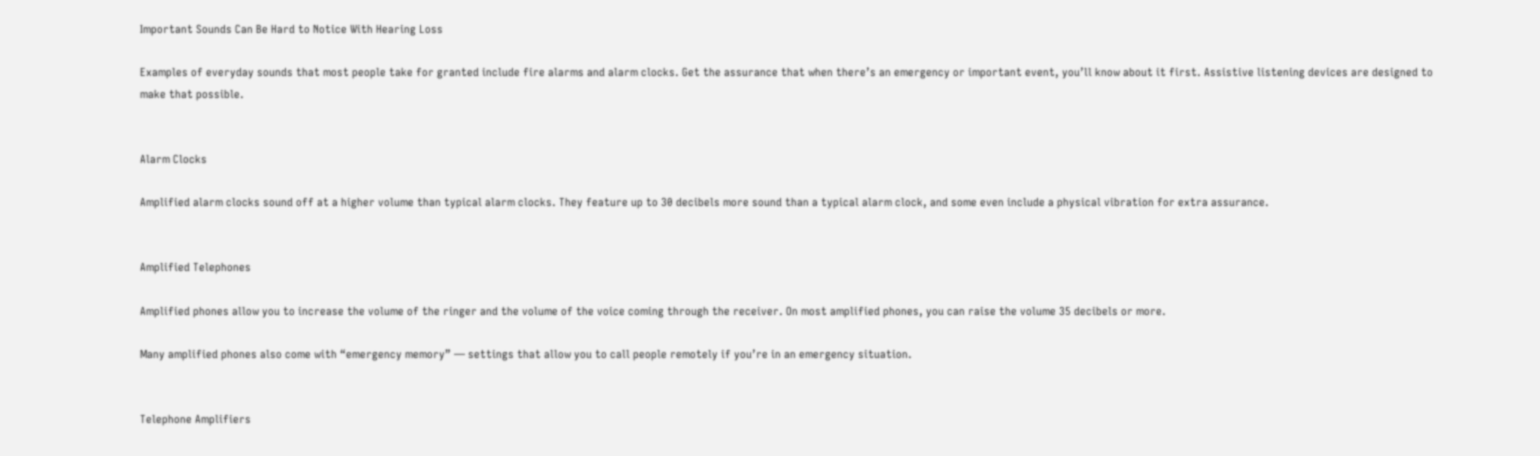Important Sounds Can Be Hard to Notice With Hearing Loss

Examples of everyday sounds that most people take for granted include fire alarms and alarm clocks. Get the assurance that when there’s an emergency or important event, you’ll know about it first. Assistive listening devices are designed to make that possible.


Alarm Clocks

Amplified alarm clocks sound off at a higher volume than typical alarm clocks. They feature up to 30 decibels more sound than a typical alarm clock, and some even include a physical vibration for extra assurance.


Amplified Telephones

Amplified phones allow you to increase the volume of the ringer and the volume of the voice coming through the receiver. On most amplified phones, you can raise the volume 35 decibels or more.

Many amplified phones also come with “emergency memory” — settings that allow you to call people remotely if you’re in an emergency situation.


Telephone Amplifiers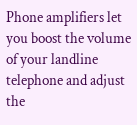Phone amplifiers let you boost the volume of your landline telephone and adjust the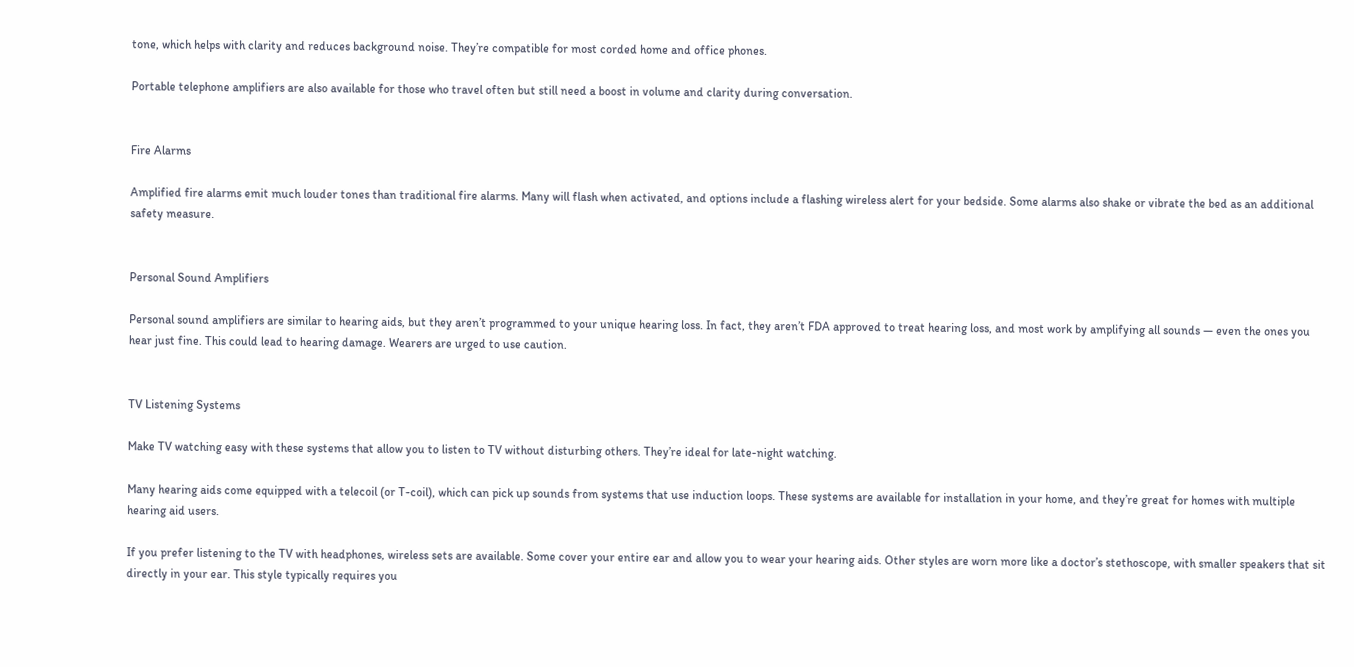tone, which helps with clarity and reduces background noise. They’re compatible for most corded home and office phones.

Portable telephone amplifiers are also available for those who travel often but still need a boost in volume and clarity during conversation.


Fire Alarms

Amplified fire alarms emit much louder tones than traditional fire alarms. Many will flash when activated, and options include a flashing wireless alert for your bedside. Some alarms also shake or vibrate the bed as an additional safety measure.


Personal Sound Amplifiers

Personal sound amplifiers are similar to hearing aids, but they aren’t programmed to your unique hearing loss. In fact, they aren’t FDA approved to treat hearing loss, and most work by amplifying all sounds — even the ones you hear just fine. This could lead to hearing damage. Wearers are urged to use caution.


TV Listening Systems

Make TV watching easy with these systems that allow you to listen to TV without disturbing others. They’re ideal for late-night watching.

Many hearing aids come equipped with a telecoil (or T-coil), which can pick up sounds from systems that use induction loops. These systems are available for installation in your home, and they’re great for homes with multiple hearing aid users.

If you prefer listening to the TV with headphones, wireless sets are available. Some cover your entire ear and allow you to wear your hearing aids. Other styles are worn more like a doctor’s stethoscope, with smaller speakers that sit directly in your ear. This style typically requires you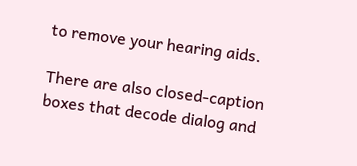to remove your hearing aids.

There are also closed-caption boxes that decode dialog and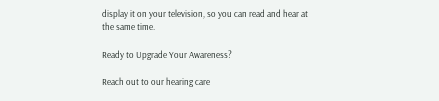display it on your television, so you can read and hear at the same time.

Ready to Upgrade Your Awareness?

Reach out to our hearing care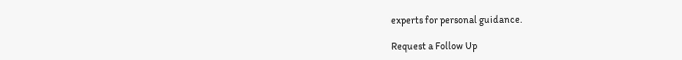experts for personal guidance.

Request a Follow Up